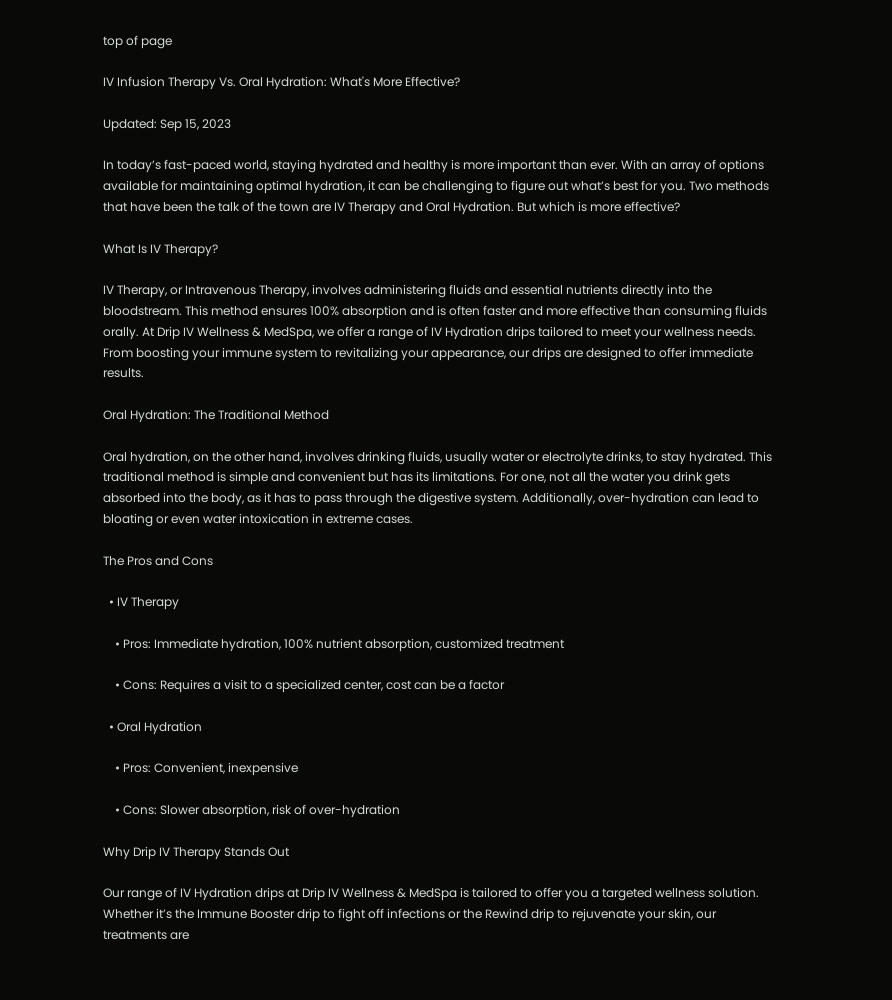top of page

IV Infusion Therapy Vs. Oral Hydration: What's More Effective?

Updated: Sep 15, 2023

In today’s fast-paced world, staying hydrated and healthy is more important than ever. With an array of options available for maintaining optimal hydration, it can be challenging to figure out what’s best for you. Two methods that have been the talk of the town are IV Therapy and Oral Hydration. But which is more effective?

What Is IV Therapy?

IV Therapy, or Intravenous Therapy, involves administering fluids and essential nutrients directly into the bloodstream. This method ensures 100% absorption and is often faster and more effective than consuming fluids orally. At Drip IV Wellness & MedSpa, we offer a range of IV Hydration drips tailored to meet your wellness needs. From boosting your immune system to revitalizing your appearance, our drips are designed to offer immediate results.

Oral Hydration: The Traditional Method

Oral hydration, on the other hand, involves drinking fluids, usually water or electrolyte drinks, to stay hydrated. This traditional method is simple and convenient but has its limitations. For one, not all the water you drink gets absorbed into the body, as it has to pass through the digestive system. Additionally, over-hydration can lead to bloating or even water intoxication in extreme cases.

The Pros and Cons

  • IV Therapy

    • Pros: Immediate hydration, 100% nutrient absorption, customized treatment

    • Cons: Requires a visit to a specialized center, cost can be a factor

  • Oral Hydration

    • Pros: Convenient, inexpensive

    • Cons: Slower absorption, risk of over-hydration

Why Drip IV Therapy Stands Out

Our range of IV Hydration drips at Drip IV Wellness & MedSpa is tailored to offer you a targeted wellness solution. Whether it’s the Immune Booster drip to fight off infections or the Rewind drip to rejuvenate your skin, our treatments are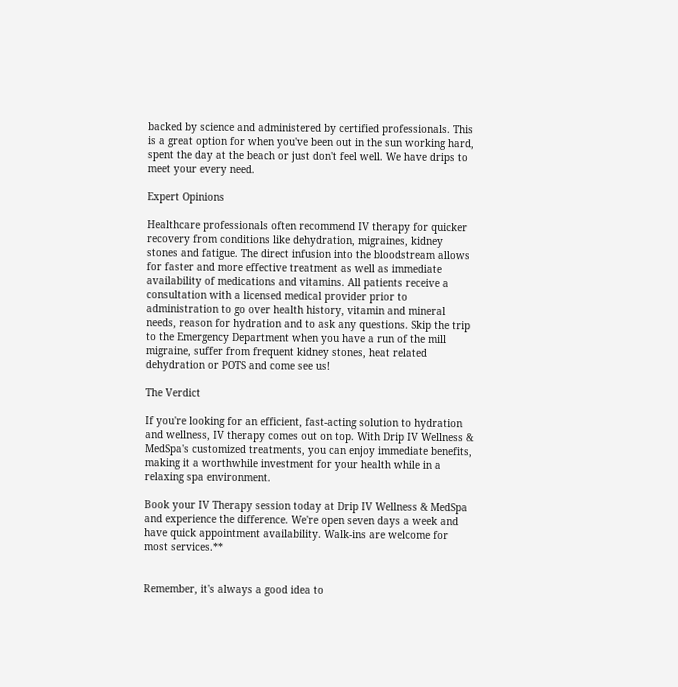backed by science and administered by certified professionals. This is a great option for when you've been out in the sun working hard, spent the day at the beach or just don't feel well. We have drips to meet your every need.

Expert Opinions

Healthcare professionals often recommend IV therapy for quicker recovery from conditions like dehydration, migraines, kidney stones and fatigue. The direct infusion into the bloodstream allows for faster and more effective treatment as well as immediate availability of medications and vitamins. All patients receive a consultation with a licensed medical provider prior to administration to go over health history, vitamin and mineral needs, reason for hydration and to ask any questions. Skip the trip to the Emergency Department when you have a run of the mill migraine, suffer from frequent kidney stones, heat related dehydration or POTS and come see us!

The Verdict

If you're looking for an efficient, fast-acting solution to hydration and wellness, IV therapy comes out on top. With Drip IV Wellness & MedSpa's customized treatments, you can enjoy immediate benefits, making it a worthwhile investment for your health while in a relaxing spa environment.

Book your IV Therapy session today at Drip IV Wellness & MedSpa and experience the difference. We're open seven days a week and have quick appointment availability. Walk-ins are welcome for most services.**


Remember, it's always a good idea to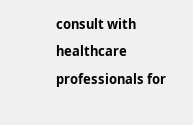consult with healthcare professionals for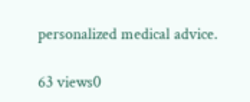personalized medical advice.

63 views0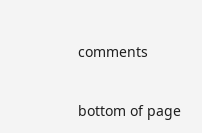comments


bottom of page